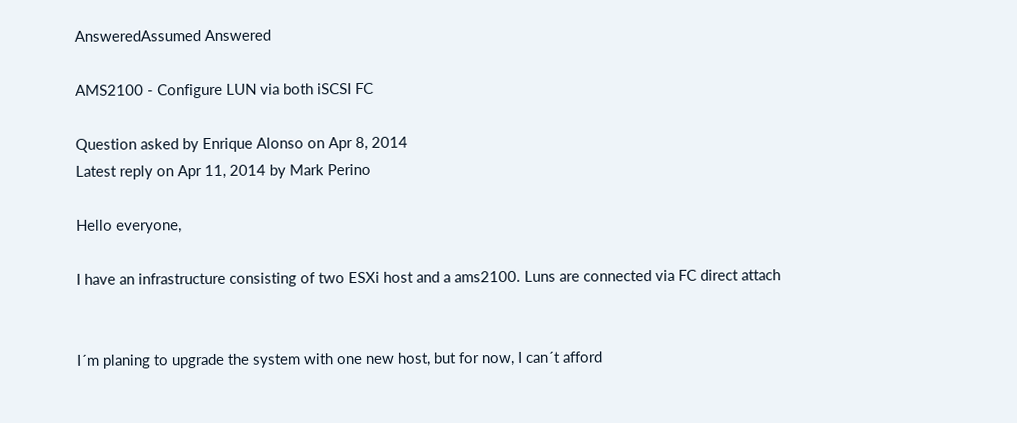AnsweredAssumed Answered

AMS2100 - Configure LUN via both iSCSI FC

Question asked by Enrique Alonso on Apr 8, 2014
Latest reply on Apr 11, 2014 by Mark Perino

Hello everyone,

I have an infrastructure consisting of two ESXi host and a ams2100. Luns are connected via FC direct attach


I´m planing to upgrade the system with one new host, but for now, I can´t afford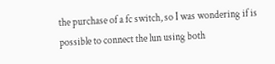the purchase of a fc switch, so I was wondering if is possible to connect the lun using both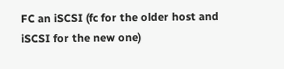FC an iSCSI (fc for the older host and iSCSI for the new one)